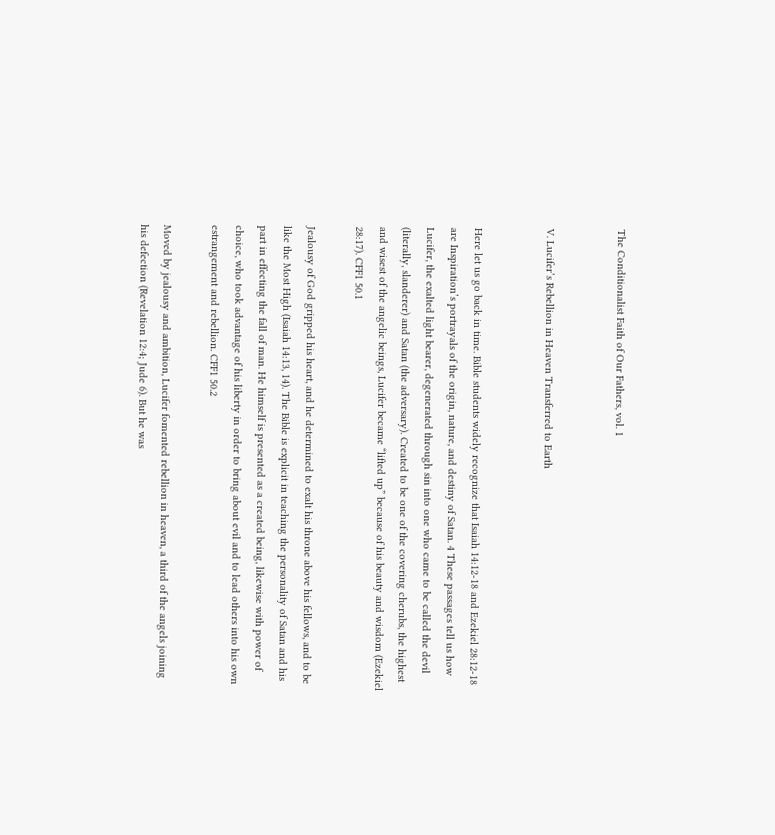The Conditionalist Faith of Our Fathers, vol. 1


V. Lucifer’s Rebellion in Heaven Transferred to Earth


Here let us go back in time. Bible students widely recognize that Isaiah 14:12-18 and Ezekiel 28:12-18 are Inspiration’s portrayals of the origin, nature, and destiny of Satan. 4 These passages tell us how Lucifer, the exalted light bearer, degenerated through sin into one who came to be called the devil (literally, slanderer) and Satan (the adversary). Created to be one of the covering cherubs, the highest and wisest of the angelic beings, Lucifer became “lifted up” because of his beauty and wisdom (Ezekiel 28:17). CFF1 50.1

Jealousy of God gripped his heart, and he determined to exalt his throne above his fellows, and to be like the Most High (Isaiah 14:13, 14). The Bible is explicit in teaching the personality of Satan and his part in effecting the fall of man. He himself is presented as a created being, likewise with power of choice, who took advantage of his liberty in order to bring about evil and to lead others into his own estrangement and rebellion. CFF1 50.2

Moved by jealousy and ambition, Lucifer fomented rebellion in heaven, a third of the angels joining his defection (Revelation 12:4; Jude 6). But he was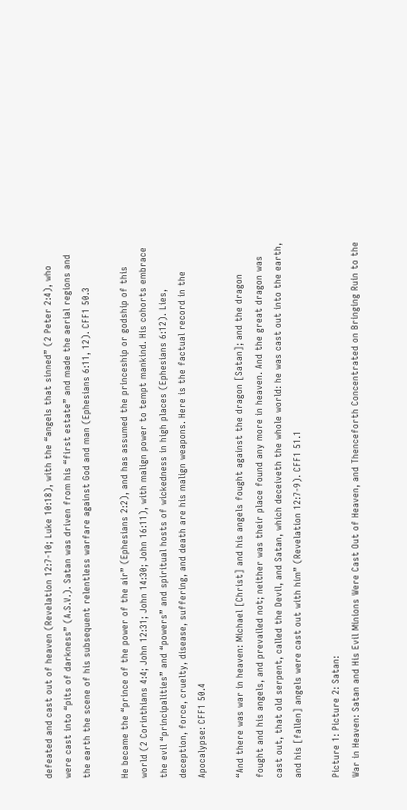defeated and cast out of heaven (Revelation 12:7-10; Luke 10:18), with the “angels that sinned” (2 Peter 2:4), who were cast into “pits of darkness” (A.S.V.). Satan was driven from his “first estate” and made the aerial regions and the earth the scene of his subsequent relentless warfare against God and man (Ephesians 6:11, 12). CFF1 50.3

He became the “prince of the power of the air” (Ephesians 2:2), and has assumed the princeship or godship of this world (2 Corinthians 4:4; John 12:31; John 14:30; John 16:11), with malign power to tempt mankind. His cohorts embrace the evil “principalities” and “powers” and spiritual hosts of wickedness in high places (Ephesians 6:12). Lies, deception, force, cruelty, disease, suffering, and death are his malign weapons. Here is the factual record in the Apocalypse: CFF1 50.4

“And there was war in heaven: Michael [Christ] and his angels fought against the dragon [Satan]; and the dragon fought and his angels, and prevailed not; neither was their place found any more in heaven. And the great dragon was cast out, that old serpent, called the Devil, and Satan, which deceiveth the whole world: he was cast out into the earth, and his [fallen] angels were cast out with him” (Revelation 12:7-9). CFF1 51.1

Picture 1: Picture 2: Satan:
War in Heaven: Satan and His Evil Minions Were Cast Out of Heaven, and Thenceforth Concentrated on Bringing Ruin to the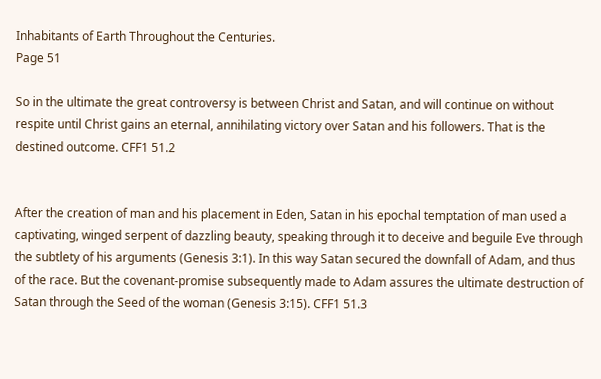Inhabitants of Earth Throughout the Centuries.
Page 51

So in the ultimate the great controversy is between Christ and Satan, and will continue on without respite until Christ gains an eternal, annihilating victory over Satan and his followers. That is the destined outcome. CFF1 51.2


After the creation of man and his placement in Eden, Satan in his epochal temptation of man used a captivating, winged serpent of dazzling beauty, speaking through it to deceive and beguile Eve through the subtlety of his arguments (Genesis 3:1). In this way Satan secured the downfall of Adam, and thus of the race. But the covenant-promise subsequently made to Adam assures the ultimate destruction of Satan through the Seed of the woman (Genesis 3:15). CFF1 51.3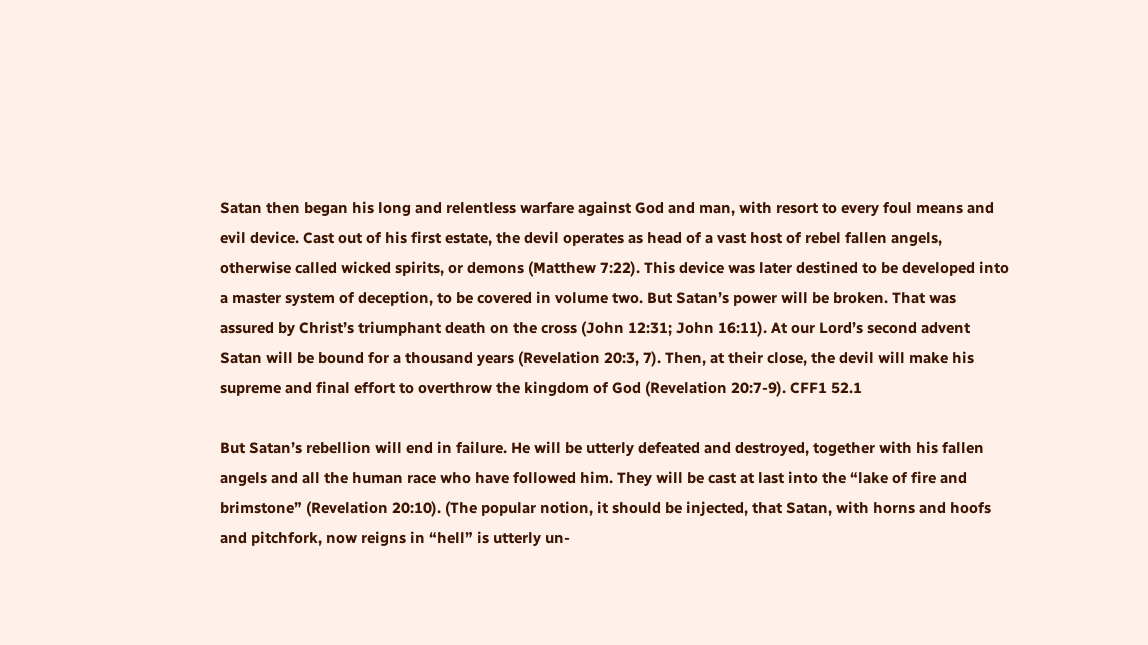Satan then began his long and relentless warfare against God and man, with resort to every foul means and evil device. Cast out of his first estate, the devil operates as head of a vast host of rebel fallen angels, otherwise called wicked spirits, or demons (Matthew 7:22). This device was later destined to be developed into a master system of deception, to be covered in volume two. But Satan’s power will be broken. That was assured by Christ’s triumphant death on the cross (John 12:31; John 16:11). At our Lord’s second advent Satan will be bound for a thousand years (Revelation 20:3, 7). Then, at their close, the devil will make his supreme and final effort to overthrow the kingdom of God (Revelation 20:7-9). CFF1 52.1

But Satan’s rebellion will end in failure. He will be utterly defeated and destroyed, together with his fallen angels and all the human race who have followed him. They will be cast at last into the “lake of fire and brimstone” (Revelation 20:10). (The popular notion, it should be injected, that Satan, with horns and hoofs and pitchfork, now reigns in “hell” is utterly un-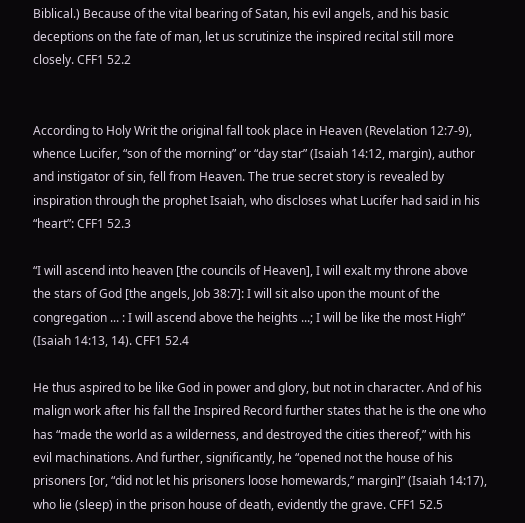Biblical.) Because of the vital bearing of Satan, his evil angels, and his basic deceptions on the fate of man, let us scrutinize the inspired recital still more closely. CFF1 52.2


According to Holy Writ the original fall took place in Heaven (Revelation 12:7-9), whence Lucifer, “son of the morning” or “day star” (Isaiah 14:12, margin), author and instigator of sin, fell from Heaven. The true secret story is revealed by inspiration through the prophet Isaiah, who discloses what Lucifer had said in his “heart”: CFF1 52.3

“I will ascend into heaven [the councils of Heaven], I will exalt my throne above the stars of God [the angels, Job 38:7]: I will sit also upon the mount of the congregation ... : I will ascend above the heights ...; I will be like the most High” (Isaiah 14:13, 14). CFF1 52.4

He thus aspired to be like God in power and glory, but not in character. And of his malign work after his fall the Inspired Record further states that he is the one who has “made the world as a wilderness, and destroyed the cities thereof,” with his evil machinations. And further, significantly, he “opened not the house of his prisoners [or, “did not let his prisoners loose homewards,” margin]” (Isaiah 14:17), who lie (sleep) in the prison house of death, evidently the grave. CFF1 52.5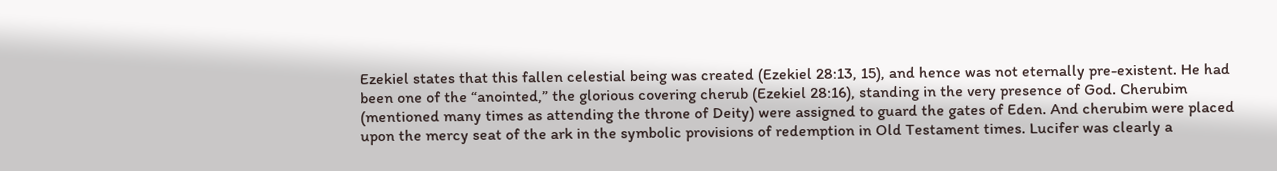Ezekiel states that this fallen celestial being was created (Ezekiel 28:13, 15), and hence was not eternally pre-existent. He had been one of the “anointed,” the glorious covering cherub (Ezekiel 28:16), standing in the very presence of God. Cherubim (mentioned many times as attending the throne of Deity) were assigned to guard the gates of Eden. And cherubim were placed upon the mercy seat of the ark in the symbolic provisions of redemption in Old Testament times. Lucifer was clearly a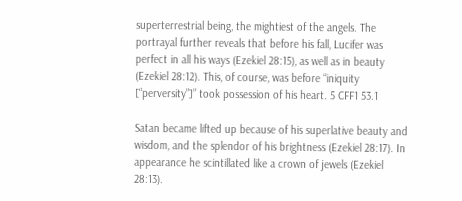superterrestrial being, the mightiest of the angels. The portrayal further reveals that before his fall, Lucifer was perfect in all his ways (Ezekiel 28:15), as well as in beauty (Ezekiel 28:12). This, of course, was before “iniquity [“perversity”]” took possession of his heart. 5 CFF1 53.1

Satan became lifted up because of his superlative beauty and wisdom, and the splendor of his brightness (Ezekiel 28:17). In appearance he scintillated like a crown of jewels (Ezekiel 28:13).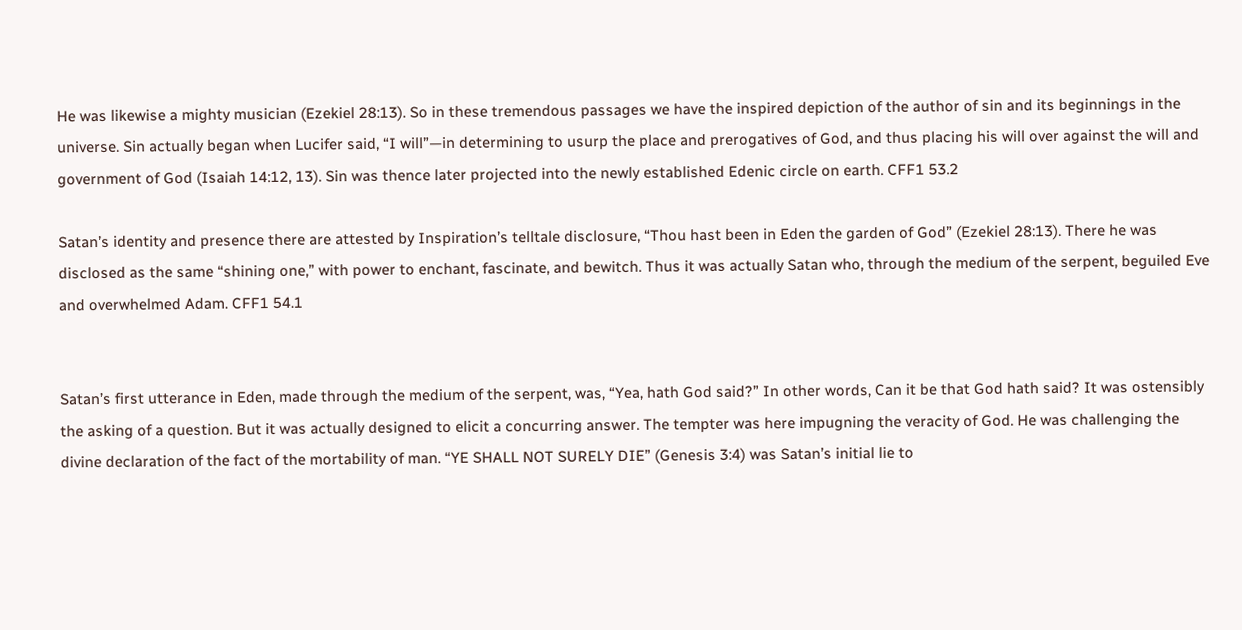He was likewise a mighty musician (Ezekiel 28:13). So in these tremendous passages we have the inspired depiction of the author of sin and its beginnings in the universe. Sin actually began when Lucifer said, “I will”—in determining to usurp the place and prerogatives of God, and thus placing his will over against the will and government of God (Isaiah 14:12, 13). Sin was thence later projected into the newly established Edenic circle on earth. CFF1 53.2

Satan’s identity and presence there are attested by Inspiration’s telltale disclosure, “Thou hast been in Eden the garden of God” (Ezekiel 28:13). There he was disclosed as the same “shining one,” with power to enchant, fascinate, and bewitch. Thus it was actually Satan who, through the medium of the serpent, beguiled Eve and overwhelmed Adam. CFF1 54.1


Satan’s first utterance in Eden, made through the medium of the serpent, was, “Yea, hath God said?” In other words, Can it be that God hath said? It was ostensibly the asking of a question. But it was actually designed to elicit a concurring answer. The tempter was here impugning the veracity of God. He was challenging the divine declaration of the fact of the mortability of man. “YE SHALL NOT SURELY DIE” (Genesis 3:4) was Satan’s initial lie to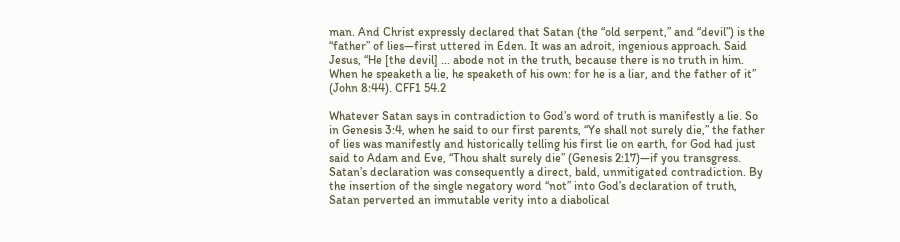man. And Christ expressly declared that Satan (the “old serpent,” and “devil”) is the “father” of lies—first uttered in Eden. It was an adroit, ingenious approach. Said Jesus, “He [the devil] ... abode not in the truth, because there is no truth in him. When he speaketh a lie, he speaketh of his own: for he is a liar, and the father of it” (John 8:44). CFF1 54.2

Whatever Satan says in contradiction to God’s word of truth is manifestly a lie. So in Genesis 3:4, when he said to our first parents, “Ye shall not surely die,” the father of lies was manifestly and historically telling his first lie on earth, for God had just said to Adam and Eve, “Thou shalt surely die” (Genesis 2:17)—if you transgress. Satan’s declaration was consequently a direct, bald, unmitigated contradiction. By the insertion of the single negatory word “not” into God’s declaration of truth, Satan perverted an immutable verity into a diabolical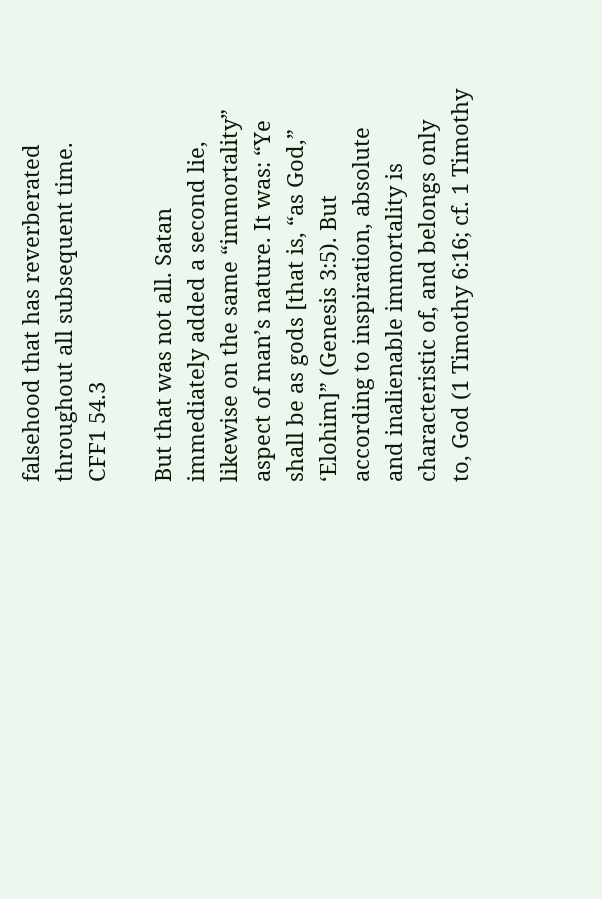falsehood that has reverberated throughout all subsequent time. CFF1 54.3

But that was not all. Satan immediately added a second lie, likewise on the same “immortality” aspect of man’s nature. It was: “Ye shall be as gods [that is, “as God,” ‘Elohim]” (Genesis 3:5). But according to inspiration, absolute and inalienable immortality is characteristic of, and belongs only to, God (1 Timothy 6:16; cf. 1 Timothy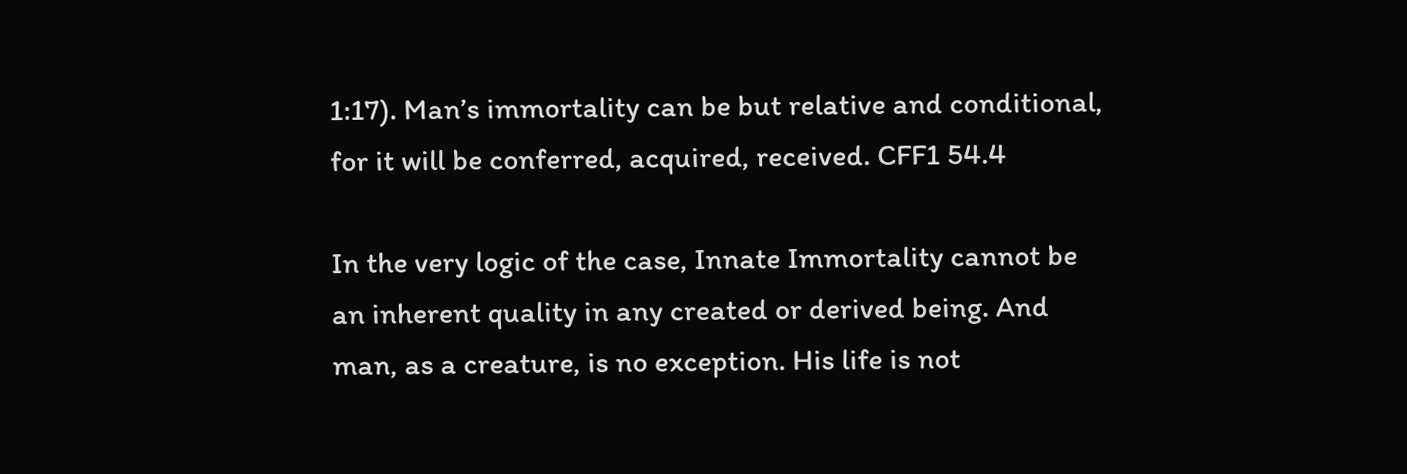1:17). Man’s immortality can be but relative and conditional, for it will be conferred, acquired, received. CFF1 54.4

In the very logic of the case, Innate Immortality cannot be an inherent quality in any created or derived being. And man, as a creature, is no exception. His life is not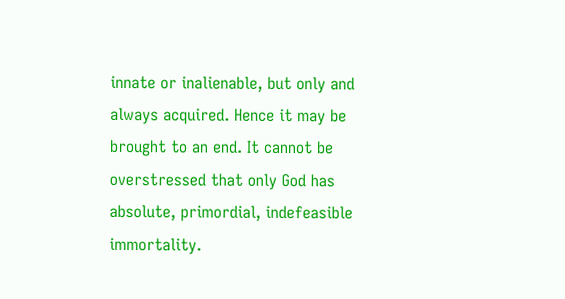innate or inalienable, but only and always acquired. Hence it may be brought to an end. It cannot be overstressed that only God has absolute, primordial, indefeasible immortality.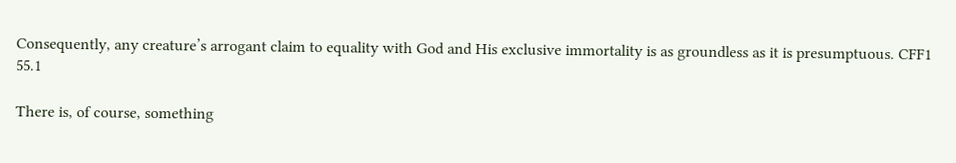Consequently, any creature’s arrogant claim to equality with God and His exclusive immortality is as groundless as it is presumptuous. CFF1 55.1

There is, of course, something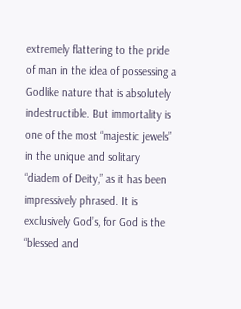extremely flattering to the pride of man in the idea of possessing a Godlike nature that is absolutely indestructible. But immortality is one of the most “majestic jewels” in the unique and solitary “diadem of Deity,” as it has been impressively phrased. It is exclusively God’s, for God is the “blessed and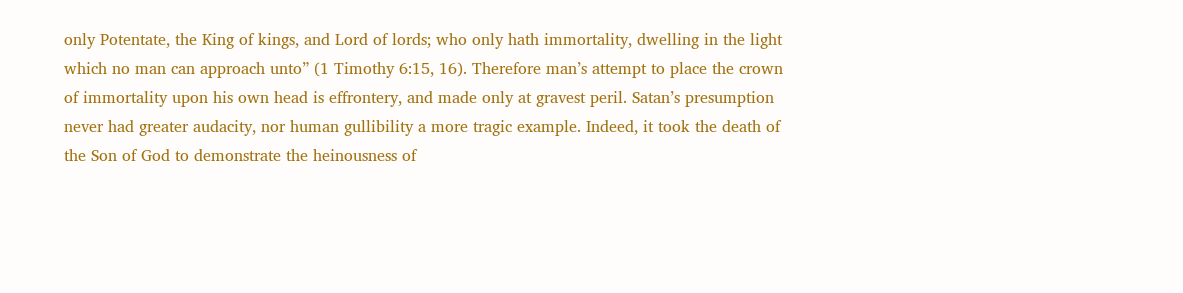only Potentate, the King of kings, and Lord of lords; who only hath immortality, dwelling in the light which no man can approach unto” (1 Timothy 6:15, 16). Therefore man’s attempt to place the crown of immortality upon his own head is effrontery, and made only at gravest peril. Satan’s presumption never had greater audacity, nor human gullibility a more tragic example. Indeed, it took the death of the Son of God to demonstrate the heinousness of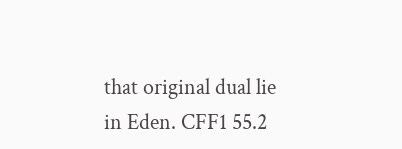that original dual lie in Eden. CFF1 55.2